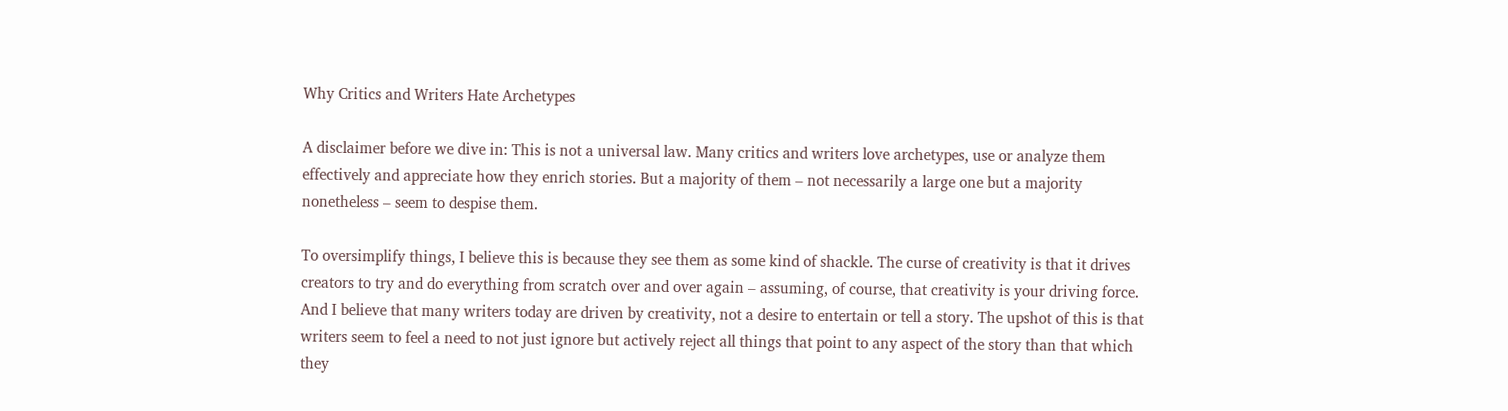Why Critics and Writers Hate Archetypes

A disclaimer before we dive in: This is not a universal law. Many critics and writers love archetypes, use or analyze them effectively and appreciate how they enrich stories. But a majority of them – not necessarily a large one but a majority nonetheless – seem to despise them.

To oversimplify things, I believe this is because they see them as some kind of shackle. The curse of creativity is that it drives creators to try and do everything from scratch over and over again – assuming, of course, that creativity is your driving force. And I believe that many writers today are driven by creativity, not a desire to entertain or tell a story. The upshot of this is that writers seem to feel a need to not just ignore but actively reject all things that point to any aspect of the story than that which they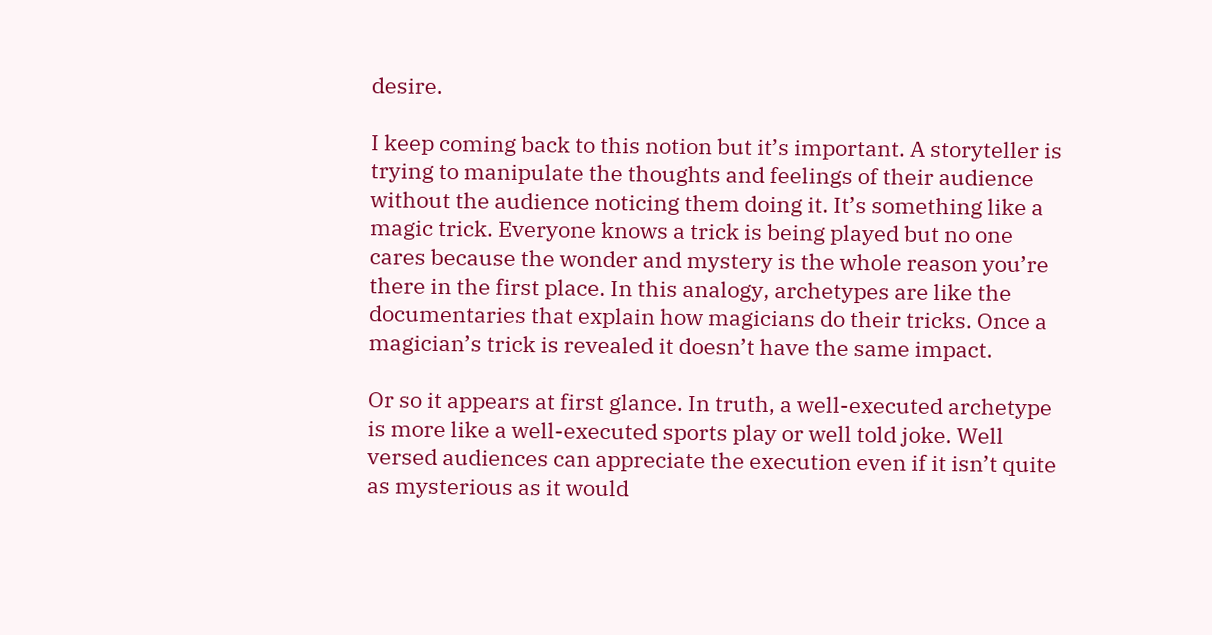desire.

I keep coming back to this notion but it’s important. A storyteller is trying to manipulate the thoughts and feelings of their audience without the audience noticing them doing it. It’s something like a magic trick. Everyone knows a trick is being played but no one cares because the wonder and mystery is the whole reason you’re there in the first place. In this analogy, archetypes are like the documentaries that explain how magicians do their tricks. Once a magician’s trick is revealed it doesn’t have the same impact.

Or so it appears at first glance. In truth, a well-executed archetype is more like a well-executed sports play or well told joke. Well versed audiences can appreciate the execution even if it isn’t quite as mysterious as it would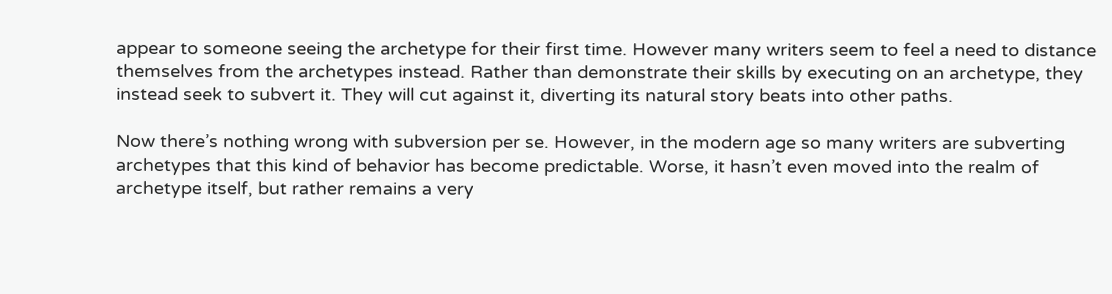appear to someone seeing the archetype for their first time. However many writers seem to feel a need to distance themselves from the archetypes instead. Rather than demonstrate their skills by executing on an archetype, they instead seek to subvert it. They will cut against it, diverting its natural story beats into other paths.

Now there’s nothing wrong with subversion per se. However, in the modern age so many writers are subverting archetypes that this kind of behavior has become predictable. Worse, it hasn’t even moved into the realm of archetype itself, but rather remains a very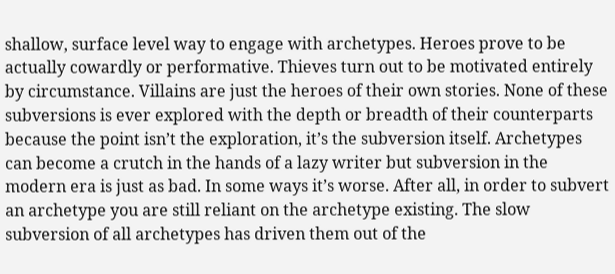shallow, surface level way to engage with archetypes. Heroes prove to be actually cowardly or performative. Thieves turn out to be motivated entirely by circumstance. Villains are just the heroes of their own stories. None of these subversions is ever explored with the depth or breadth of their counterparts because the point isn’t the exploration, it’s the subversion itself. Archetypes can become a crutch in the hands of a lazy writer but subversion in the modern era is just as bad. In some ways it’s worse. After all, in order to subvert an archetype you are still reliant on the archetype existing. The slow subversion of all archetypes has driven them out of the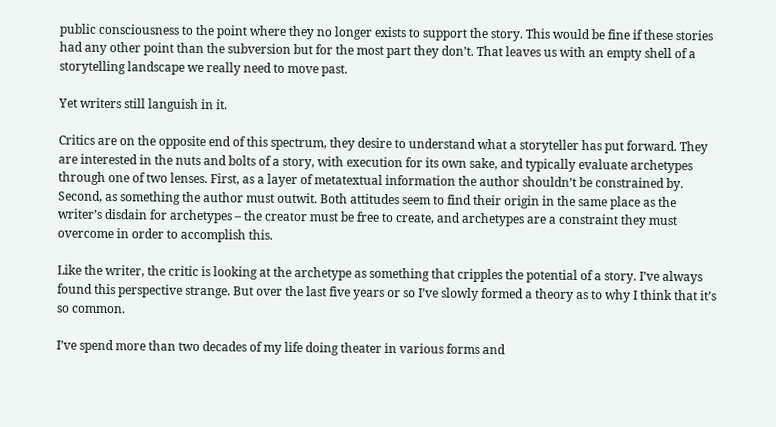public consciousness to the point where they no longer exists to support the story. This would be fine if these stories had any other point than the subversion but for the most part they don’t. That leaves us with an empty shell of a storytelling landscape we really need to move past.

Yet writers still languish in it.

Critics are on the opposite end of this spectrum, they desire to understand what a storyteller has put forward. They are interested in the nuts and bolts of a story, with execution for its own sake, and typically evaluate archetypes through one of two lenses. First, as a layer of metatextual information the author shouldn’t be constrained by. Second, as something the author must outwit. Both attitudes seem to find their origin in the same place as the writer’s disdain for archetypes – the creator must be free to create, and archetypes are a constraint they must overcome in order to accomplish this.

Like the writer, the critic is looking at the archetype as something that cripples the potential of a story. I’ve always found this perspective strange. But over the last five years or so I’ve slowly formed a theory as to why I think that it’s so common.

I’ve spend more than two decades of my life doing theater in various forms and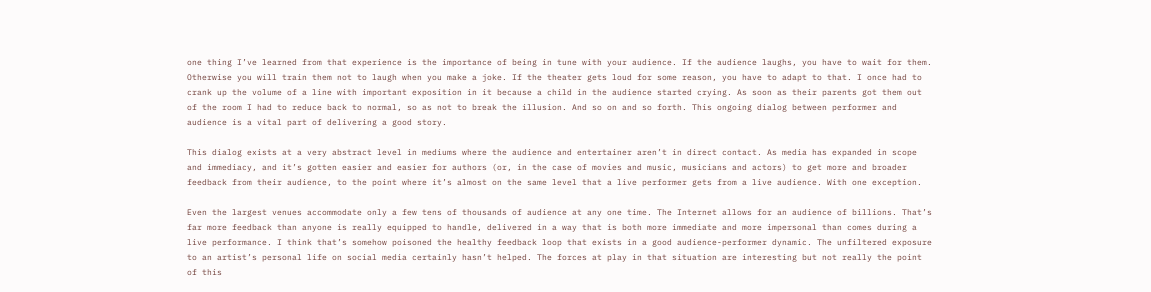one thing I’ve learned from that experience is the importance of being in tune with your audience. If the audience laughs, you have to wait for them. Otherwise you will train them not to laugh when you make a joke. If the theater gets loud for some reason, you have to adapt to that. I once had to crank up the volume of a line with important exposition in it because a child in the audience started crying. As soon as their parents got them out of the room I had to reduce back to normal, so as not to break the illusion. And so on and so forth. This ongoing dialog between performer and audience is a vital part of delivering a good story.

This dialog exists at a very abstract level in mediums where the audience and entertainer aren’t in direct contact. As media has expanded in scope and immediacy, and it’s gotten easier and easier for authors (or, in the case of movies and music, musicians and actors) to get more and broader feedback from their audience, to the point where it’s almost on the same level that a live performer gets from a live audience. With one exception.

Even the largest venues accommodate only a few tens of thousands of audience at any one time. The Internet allows for an audience of billions. That’s far more feedback than anyone is really equipped to handle, delivered in a way that is both more immediate and more impersonal than comes during a live performance. I think that’s somehow poisoned the healthy feedback loop that exists in a good audience-performer dynamic. The unfiltered exposure to an artist’s personal life on social media certainly hasn’t helped. The forces at play in that situation are interesting but not really the point of this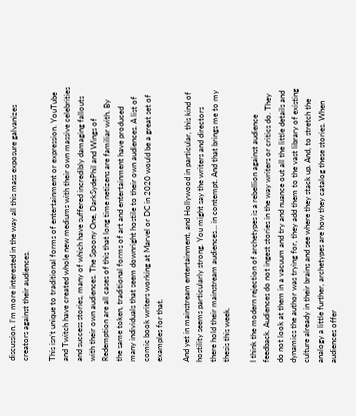discussion. I’m more interested in the way all this mass exposure galvanizes creators against their audiences.

This isn’t unique to traditional forms of entertainment or expression. YouTube and Twitch have created whole new mediums with their own massive celebrities and success stories, many of which have suffered incredibly damaging fallouts with their own audiences. The Spoony One, DarkSydePhil and Wings of Redemption are all cases of this that long time netizens are familiar with. By the same token, traditional forms of art and entertainment have produced many individuals that seem downright hostile to their own audiences. A list of comic book writers working at Marvel or DC in 2020 would be a great set of examples for that.

And yet in mainstream entertainment, and Hollywood in particular, this kind of hostility seems particularly strong. You might say the writers and directors there hold their mainstream audiences… in contempt. And that brings me to my thesis this week.

I think the modern rejection of archetypes is a rebellion against audience feedback. Audiences do not ingest stories in the way writers or critics do. They do not look at them in a vacuum and try and nuance out all the little details and dynamics the author was trying for, they add them to the vast library of existing culture already in their brains and see where they stack up. And, to stretch the analogy a little further, archetypes are how they catalog these stories. When audiences offer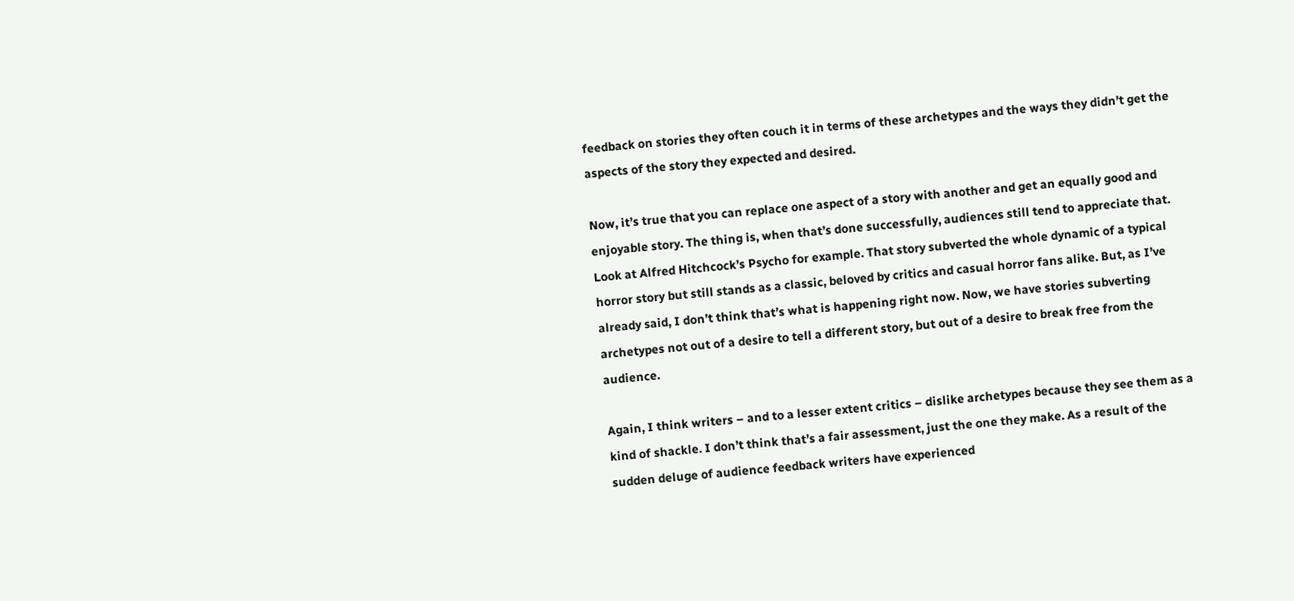feedback on stories they often couch it in terms of these archetypes and the ways they didn’t get the aspects of the story they expected and desired.

Now, it’s true that you can replace one aspect of a story with another and get an equally good and enjoyable story. The thing is, when that’s done successfully, audiences still tend to appreciate that. Look at Alfred Hitchcock’s Psycho for example. That story subverted the whole dynamic of a typical horror story but still stands as a classic, beloved by critics and casual horror fans alike. But, as I’ve already said, I don’t think that’s what is happening right now. Now, we have stories subverting archetypes not out of a desire to tell a different story, but out of a desire to break free from the audience.

Again, I think writers – and to a lesser extent critics – dislike archetypes because they see them as a kind of shackle. I don’t think that’s a fair assessment, just the one they make. As a result of the sudden deluge of audience feedback writers have experienced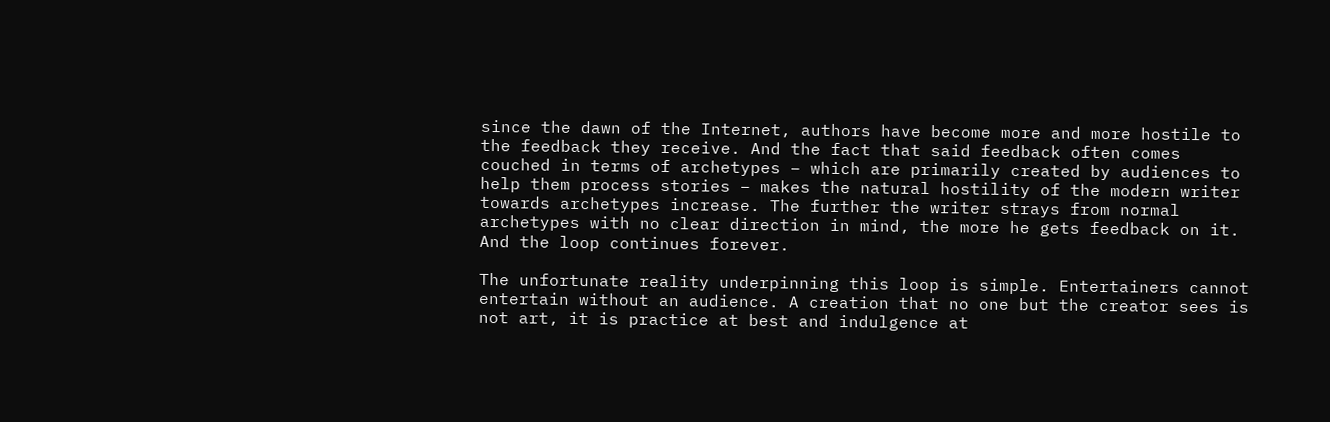since the dawn of the Internet, authors have become more and more hostile to the feedback they receive. And the fact that said feedback often comes couched in terms of archetypes – which are primarily created by audiences to help them process stories – makes the natural hostility of the modern writer towards archetypes increase. The further the writer strays from normal archetypes with no clear direction in mind, the more he gets feedback on it. And the loop continues forever.

The unfortunate reality underpinning this loop is simple. Entertainers cannot entertain without an audience. A creation that no one but the creator sees is not art, it is practice at best and indulgence at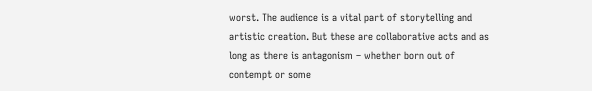worst. The audience is a vital part of storytelling and artistic creation. But these are collaborative acts and as long as there is antagonism – whether born out of contempt or some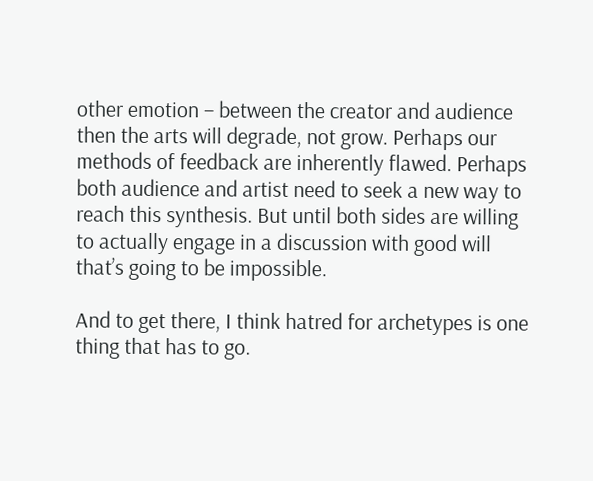other emotion – between the creator and audience then the arts will degrade, not grow. Perhaps our methods of feedback are inherently flawed. Perhaps both audience and artist need to seek a new way to reach this synthesis. But until both sides are willing to actually engage in a discussion with good will that’s going to be impossible.

And to get there, I think hatred for archetypes is one thing that has to go.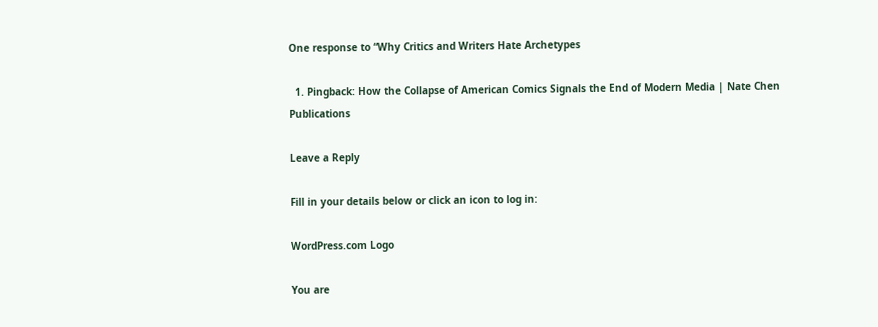One response to “Why Critics and Writers Hate Archetypes

  1. Pingback: How the Collapse of American Comics Signals the End of Modern Media | Nate Chen Publications

Leave a Reply

Fill in your details below or click an icon to log in:

WordPress.com Logo

You are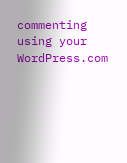commenting using your WordPress.com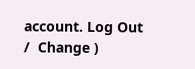account. Log Out /  Change )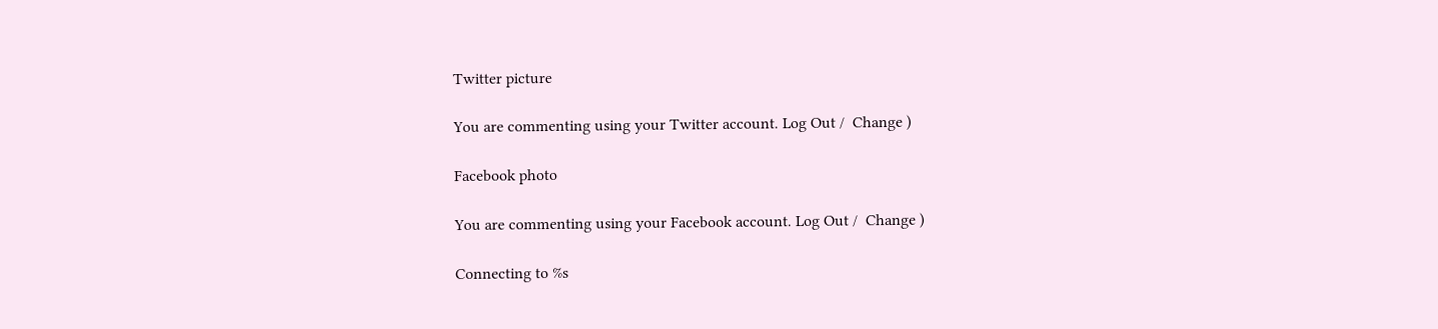Twitter picture

You are commenting using your Twitter account. Log Out /  Change )

Facebook photo

You are commenting using your Facebook account. Log Out /  Change )

Connecting to %s